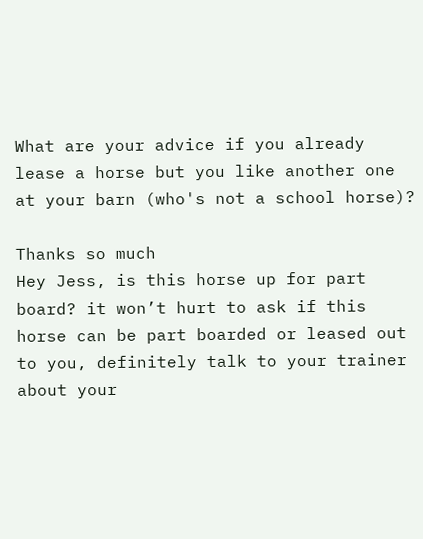What are your advice if you already lease a horse but you like another one at your barn (who's not a school horse)?

Thanks so much
Hey Jess, is this horse up for part board? it won’t hurt to ask if this horse can be part boarded or leased out to you, definitely talk to your trainer about your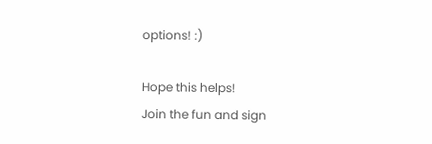options! :)

Hope this helps!
Join the fun and sign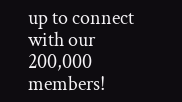up to connect with our 200,000 members!